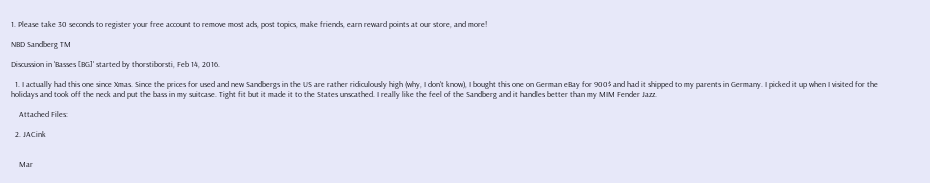1. Please take 30 seconds to register your free account to remove most ads, post topics, make friends, earn reward points at our store, and more!

NBD Sandberg TM

Discussion in 'Basses [BG]' started by thorstiborsti, Feb 14, 2016.

  1. I actually had this one since Xmas. Since the prices for used and new Sandbergs in the US are rather ridiculously high (why, I don't know), I bought this one on German eBay for 900$ and had it shipped to my parents in Germany. I picked it up when I visited for the holidays and took off the neck and put the bass in my suitcase. Tight fit but it made it to the States unscathed. I really like the feel of the Sandberg and it handles better than my MIM Fender Jazz.

    Attached Files:

  2. JACink


    Mar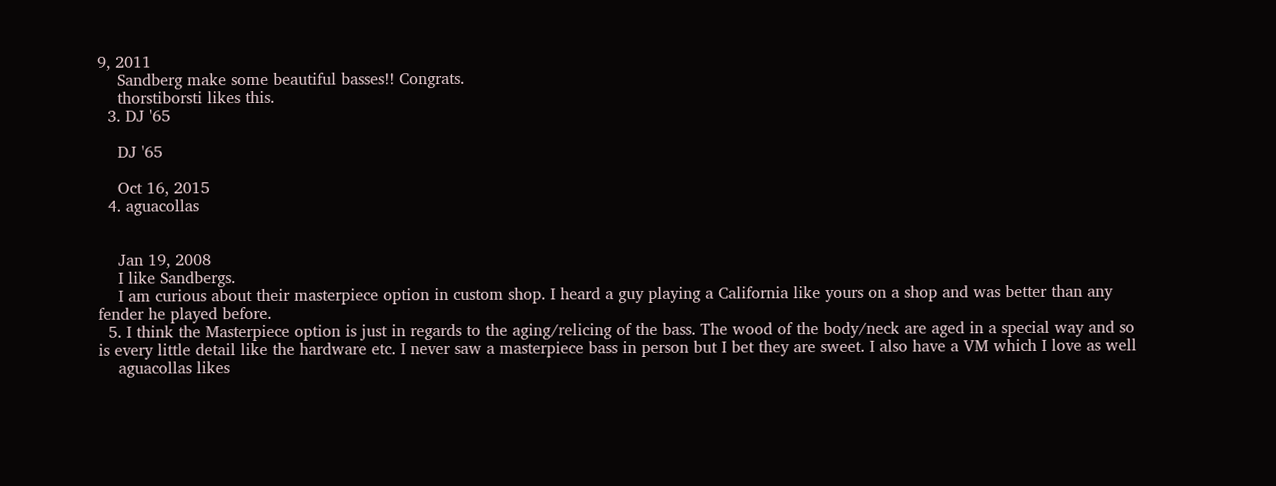9, 2011
    Sandberg make some beautiful basses!! Congrats.
    thorstiborsti likes this.
  3. DJ '65

    DJ '65

    Oct 16, 2015
  4. aguacollas


    Jan 19, 2008
    I like Sandbergs.
    I am curious about their masterpiece option in custom shop. I heard a guy playing a California like yours on a shop and was better than any fender he played before.
  5. I think the Masterpiece option is just in regards to the aging/relicing of the bass. The wood of the body/neck are aged in a special way and so is every little detail like the hardware etc. I never saw a masterpiece bass in person but I bet they are sweet. I also have a VM which I love as well
    aguacollas likes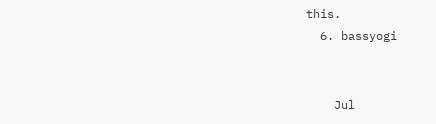this.
  6. bassyogi


    Jul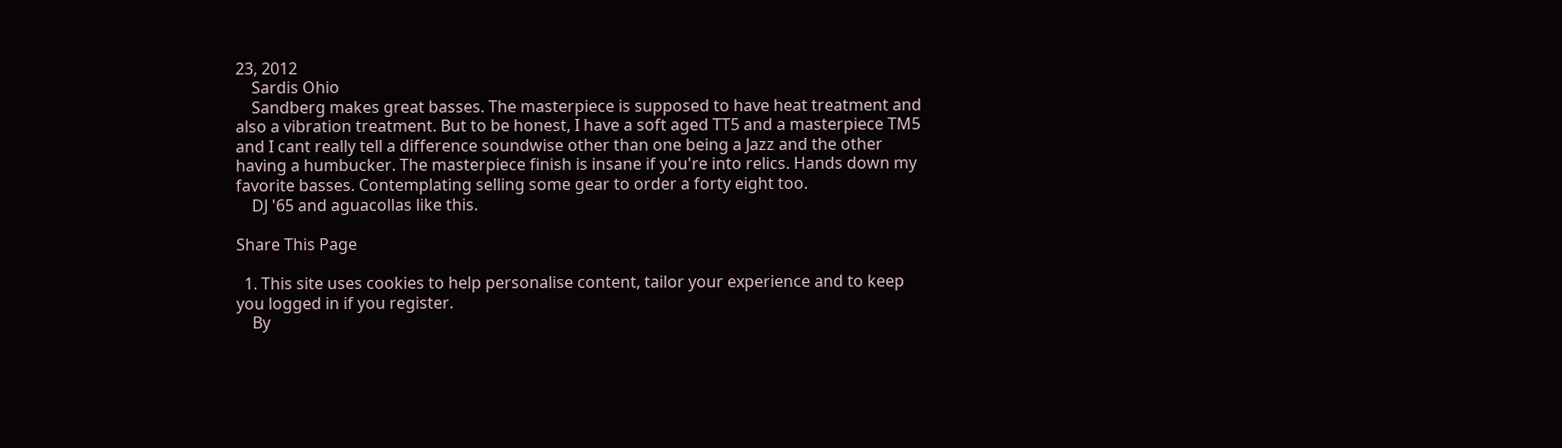23, 2012
    Sardis Ohio
    Sandberg makes great basses. The masterpiece is supposed to have heat treatment and also a vibration treatment. But to be honest, I have a soft aged TT5 and a masterpiece TM5 and I cant really tell a difference soundwise other than one being a Jazz and the other having a humbucker. The masterpiece finish is insane if you're into relics. Hands down my favorite basses. Contemplating selling some gear to order a forty eight too.
    DJ '65 and aguacollas like this.

Share This Page

  1. This site uses cookies to help personalise content, tailor your experience and to keep you logged in if you register.
    By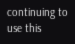continuing to use this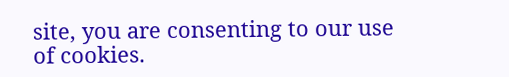site, you are consenting to our use of cookies.